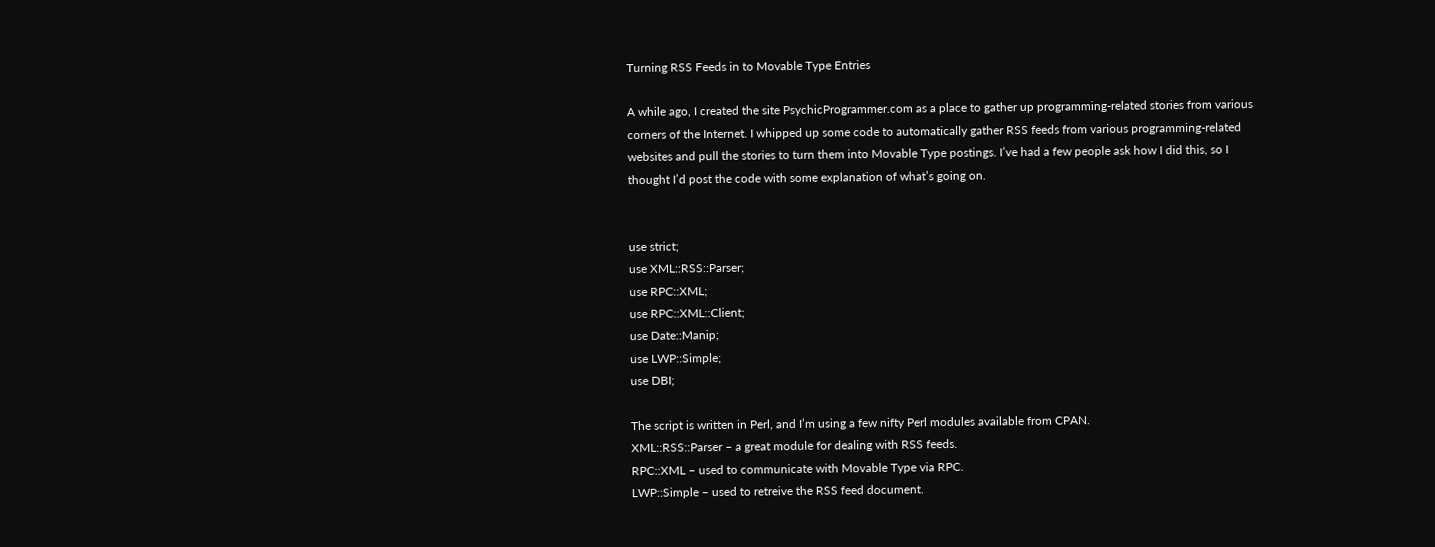Turning RSS Feeds in to Movable Type Entries

A while ago, I created the site PsychicProgrammer.com as a place to gather up programming-related stories from various corners of the Internet. I whipped up some code to automatically gather RSS feeds from various programming-related websites and pull the stories to turn them into Movable Type postings. I’ve had a few people ask how I did this, so I thought I’d post the code with some explanation of what’s going on.


use strict;
use XML::RSS::Parser;
use RPC::XML;
use RPC::XML::Client;
use Date::Manip;
use LWP::Simple;
use DBI;

The script is written in Perl, and I’m using a few nifty Perl modules available from CPAN.
XML::RSS::Parser – a great module for dealing with RSS feeds.
RPC::XML – used to communicate with Movable Type via RPC.
LWP::Simple – used to retreive the RSS feed document.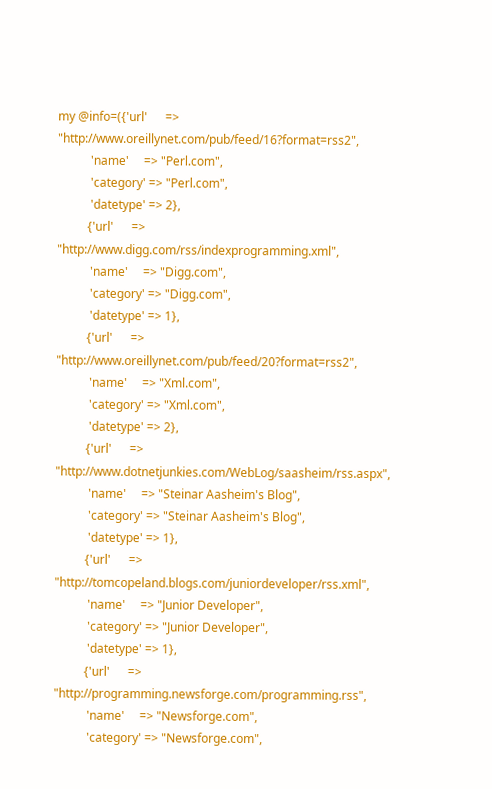my @info=({'url'      => "http://www.oreillynet.com/pub/feed/16?format=rss2",
           'name'     => "Perl.com",
           'category' => "Perl.com",
           'datetype' => 2},
          {'url'      => "http://www.digg.com/rss/indexprogramming.xml",
           'name'     => "Digg.com",
           'category' => "Digg.com",
           'datetype' => 1},
          {'url'      => "http://www.oreillynet.com/pub/feed/20?format=rss2",
           'name'     => "Xml.com",
           'category' => "Xml.com",
           'datetype' => 2},
          {'url'      => "http://www.dotnetjunkies.com/WebLog/saasheim/rss.aspx",
           'name'     => "Steinar Aasheim's Blog",
           'category' => "Steinar Aasheim's Blog",
           'datetype' => 1},
          {'url'      => "http://tomcopeland.blogs.com/juniordeveloper/rss.xml",
           'name'     => "Junior Developer",
           'category' => "Junior Developer",
           'datetype' => 1},
          {'url'      => "http://programming.newsforge.com/programming.rss",
           'name'     => "Newsforge.com",
           'category' => "Newsforge.com",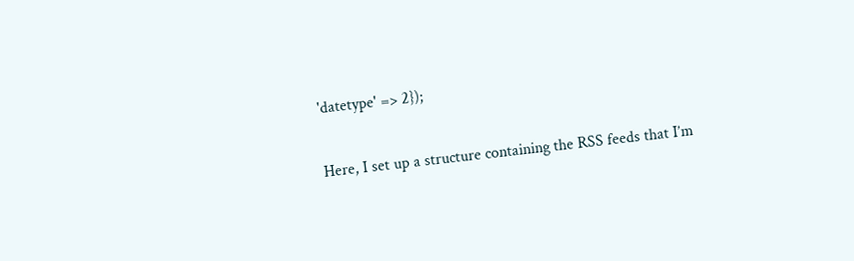'datetype' => 2});

Here, I set up a structure containing the RSS feeds that I’m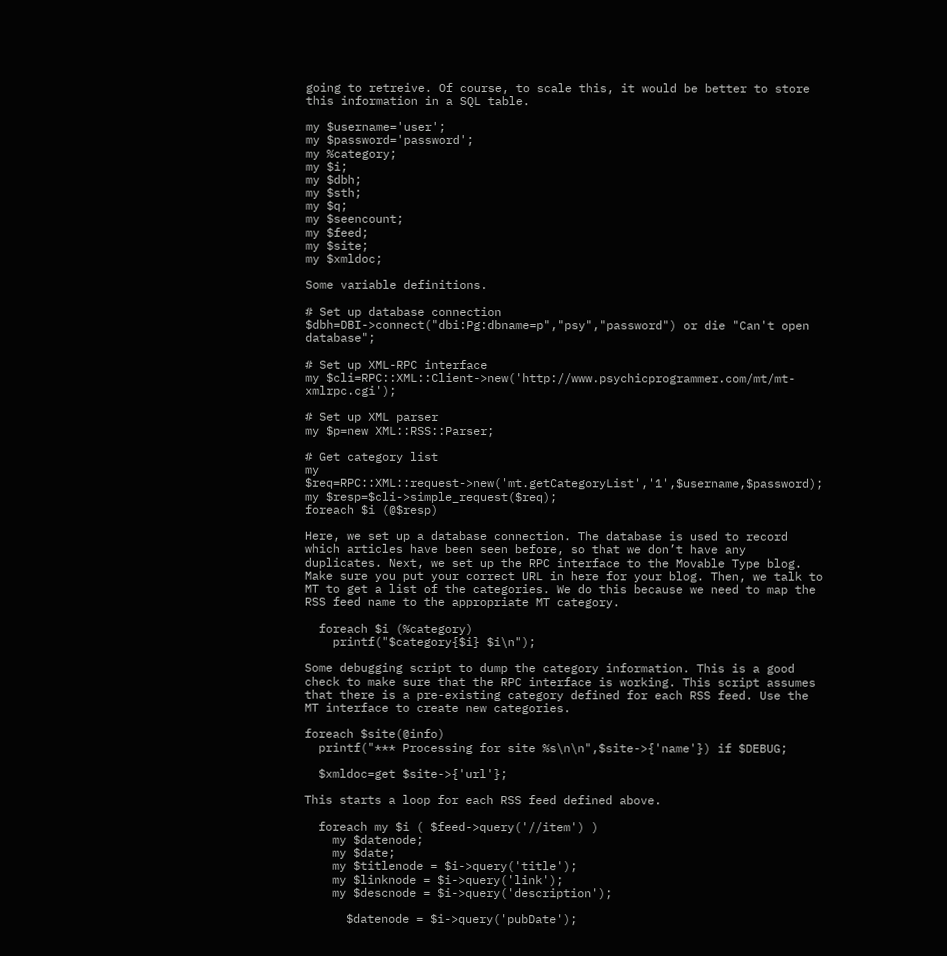going to retreive. Of course, to scale this, it would be better to store this information in a SQL table.

my $username='user';
my $password='password';
my %category;
my $i;
my $dbh;
my $sth;
my $q;
my $seencount;
my $feed;
my $site;
my $xmldoc;

Some variable definitions.

# Set up database connection
$dbh=DBI->connect("dbi:Pg:dbname=p","psy","password") or die "Can't open database";

# Set up XML-RPC interface
my $cli=RPC::XML::Client->new('http://www.psychicprogrammer.com/mt/mt-xmlrpc.cgi');

# Set up XML parser
my $p=new XML::RSS::Parser;

# Get category list
my $req=RPC::XML::request->new('mt.getCategoryList','1',$username,$password);
my $resp=$cli->simple_request($req);
foreach $i (@$resp)

Here, we set up a database connection. The database is used to record which articles have been seen before, so that we don’t have any duplicates. Next, we set up the RPC interface to the Movable Type blog. Make sure you put your correct URL in here for your blog. Then, we talk to MT to get a list of the categories. We do this because we need to map the RSS feed name to the appropriate MT category.

  foreach $i (%category)
    printf("$category{$i} $i\n");

Some debugging script to dump the category information. This is a good check to make sure that the RPC interface is working. This script assumes that there is a pre-existing category defined for each RSS feed. Use the MT interface to create new categories.

foreach $site(@info)
  printf("*** Processing for site %s\n\n",$site->{'name'}) if $DEBUG;

  $xmldoc=get $site->{'url'};

This starts a loop for each RSS feed defined above.

  foreach my $i ( $feed->query('//item') )
    my $datenode;
    my $date;
    my $titlenode = $i->query('title');
    my $linknode = $i->query('link');
    my $descnode = $i->query('description');

      $datenode = $i->query('pubDate');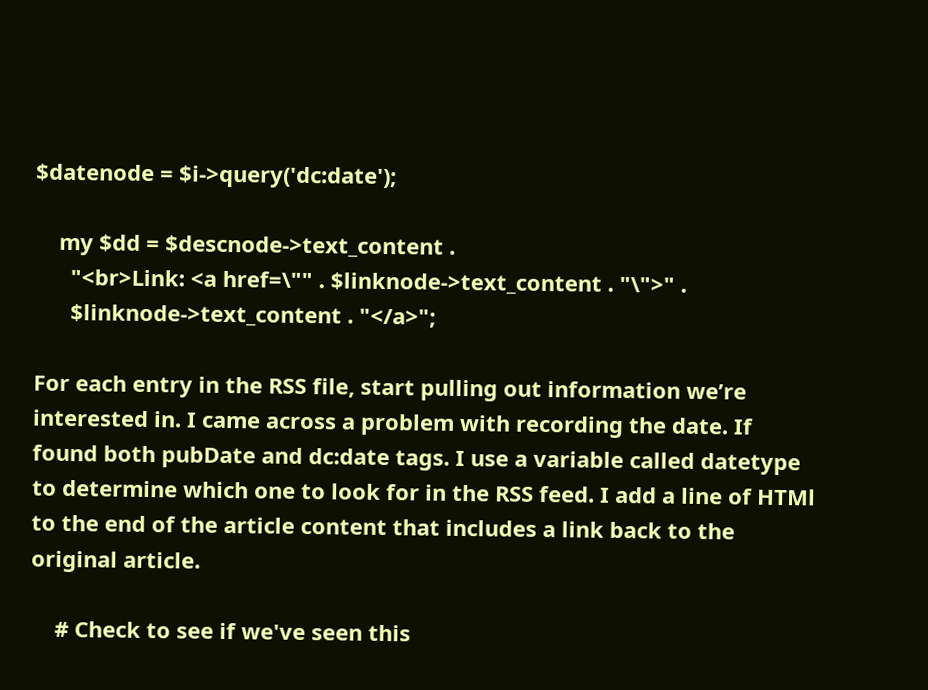$datenode = $i->query('dc:date');

    my $dd = $descnode->text_content .
      "<br>Link: <a href=\"" . $linknode->text_content . "\">" .
      $linknode->text_content . "</a>";

For each entry in the RSS file, start pulling out information we’re interested in. I came across a problem with recording the date. If found both pubDate and dc:date tags. I use a variable called datetype to determine which one to look for in the RSS feed. I add a line of HTMl to the end of the article content that includes a link back to the original article.

    # Check to see if we've seen this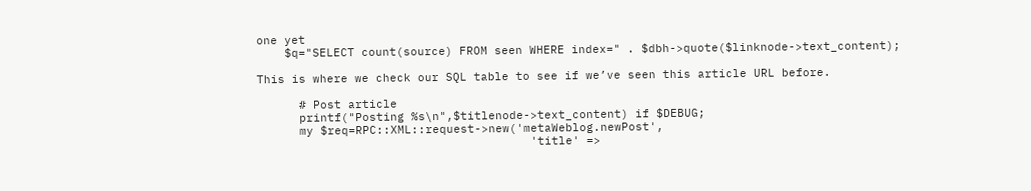one yet
    $q="SELECT count(source) FROM seen WHERE index=" . $dbh->quote($linknode->text_content);

This is where we check our SQL table to see if we’ve seen this article URL before.

      # Post article
      printf("Posting %s\n",$titlenode->text_content) if $DEBUG;
      my $req=RPC::XML::request->new('metaWeblog.newPost',
                                       'title' =>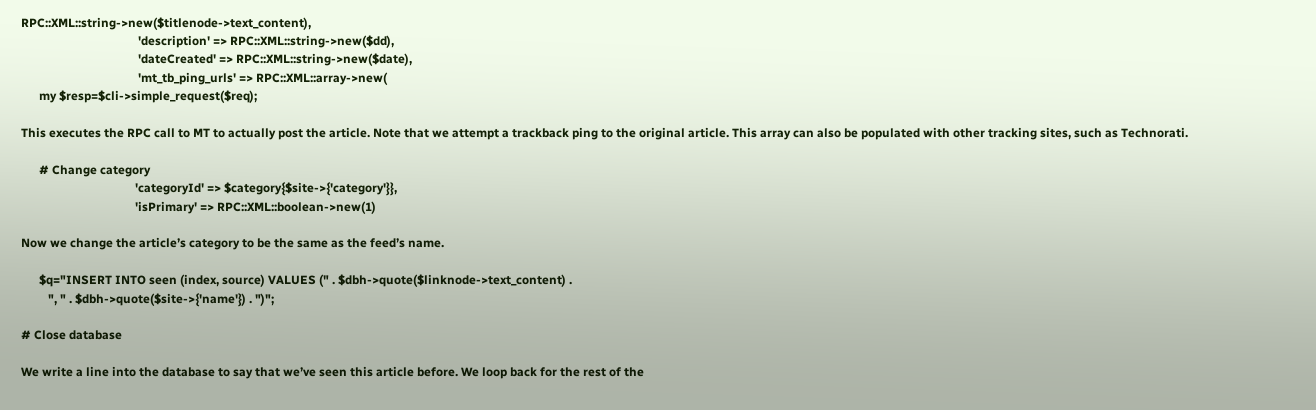RPC::XML::string->new($titlenode->text_content),
                                       'description' => RPC::XML::string->new($dd),
                                       'dateCreated' => RPC::XML::string->new($date),
                                       'mt_tb_ping_urls' => RPC::XML::array->new(
      my $resp=$cli->simple_request($req);

This executes the RPC call to MT to actually post the article. Note that we attempt a trackback ping to the original article. This array can also be populated with other tracking sites, such as Technorati.

      # Change category
                                      'categoryId' => $category{$site->{'category'}},
                                      'isPrimary' => RPC::XML::boolean->new(1)

Now we change the article’s category to be the same as the feed’s name.

      $q="INSERT INTO seen (index, source) VALUES (" . $dbh->quote($linknode->text_content) .
         ", " . $dbh->quote($site->{'name'}) . ")";

# Close database

We write a line into the database to say that we’ve seen this article before. We loop back for the rest of the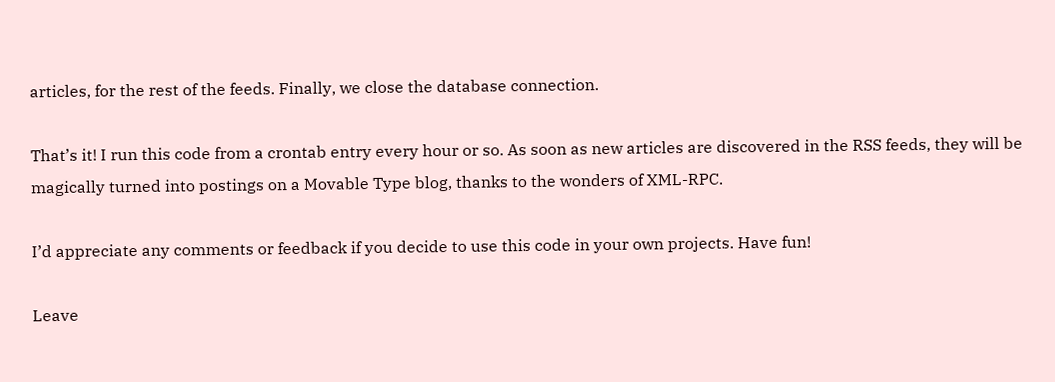articles, for the rest of the feeds. Finally, we close the database connection.

That’s it! I run this code from a crontab entry every hour or so. As soon as new articles are discovered in the RSS feeds, they will be magically turned into postings on a Movable Type blog, thanks to the wonders of XML-RPC.

I’d appreciate any comments or feedback if you decide to use this code in your own projects. Have fun!

Leave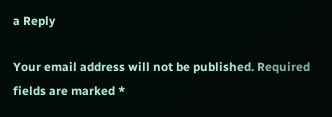a Reply

Your email address will not be published. Required fields are marked *